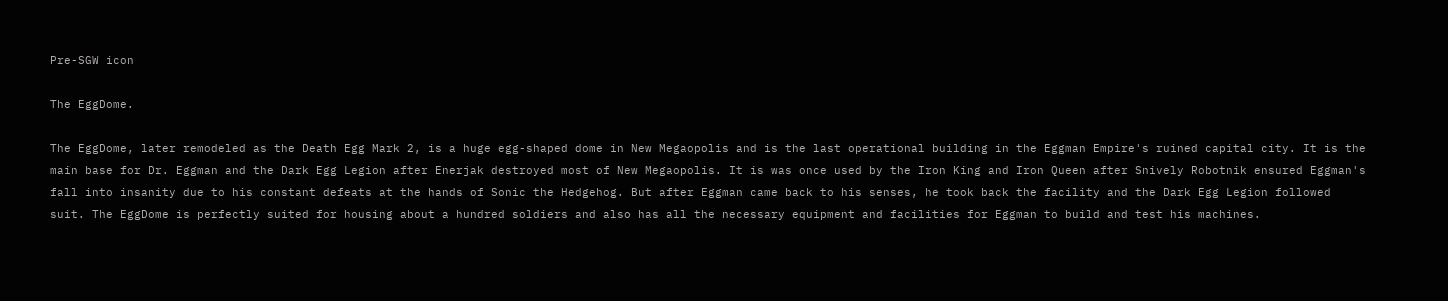Pre-SGW icon

The EggDome.

The EggDome, later remodeled as the Death Egg Mark 2, is a huge egg-shaped dome in New Megaopolis and is the last operational building in the Eggman Empire's ruined capital city. It is the main base for Dr. Eggman and the Dark Egg Legion after Enerjak destroyed most of New Megaopolis. It is was once used by the Iron King and Iron Queen after Snively Robotnik ensured Eggman's fall into insanity due to his constant defeats at the hands of Sonic the Hedgehog. But after Eggman came back to his senses, he took back the facility and the Dark Egg Legion followed suit. The EggDome is perfectly suited for housing about a hundred soldiers and also has all the necessary equipment and facilities for Eggman to build and test his machines.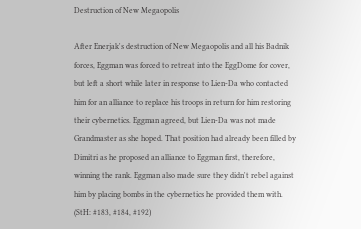Destruction of New Megaopolis

After Enerjak's destruction of New Megaopolis and all his Badnik forces, Eggman was forced to retreat into the EggDome for cover, but left a short while later in response to Lien-Da who contacted him for an alliance to replace his troops in return for him restoring their cybernetics. Eggman agreed, but Lien-Da was not made Grandmaster as she hoped. That position had already been filled by Dimitri as he proposed an alliance to Eggman first, therefore, winning the rank. Eggman also made sure they didn't rebel against him by placing bombs in the cybernetics he provided them with. (StH: #183, #184, #192)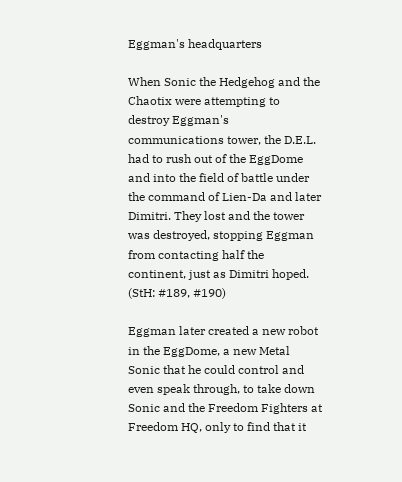Eggman's headquarters

When Sonic the Hedgehog and the Chaotix were attempting to destroy Eggman's communications tower, the D.E.L. had to rush out of the EggDome and into the field of battle under the command of Lien-Da and later Dimitri. They lost and the tower was destroyed, stopping Eggman from contacting half the continent, just as Dimitri hoped. (StH: #189, #190)

Eggman later created a new robot in the EggDome, a new Metal Sonic that he could control and even speak through, to take down Sonic and the Freedom Fighters at Freedom HQ, only to find that it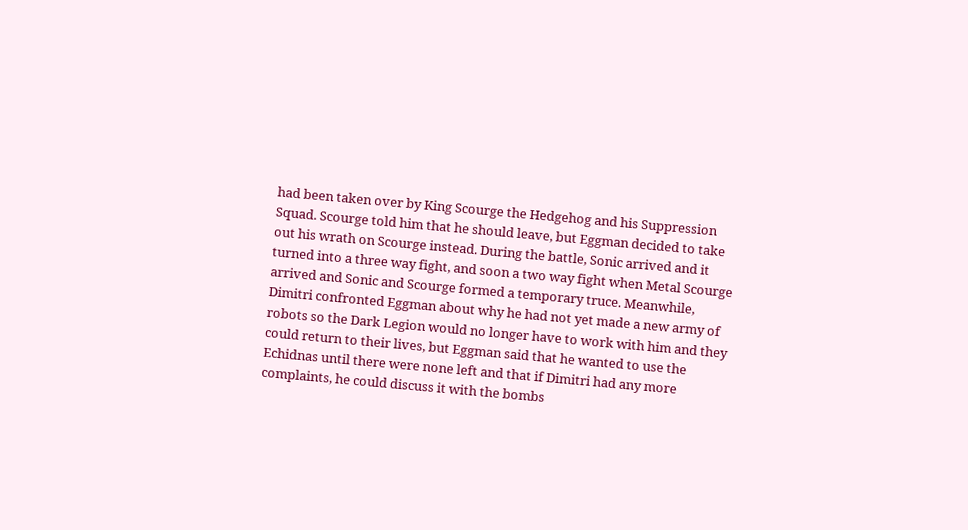had been taken over by King Scourge the Hedgehog and his Suppression Squad. Scourge told him that he should leave, but Eggman decided to take out his wrath on Scourge instead. During the battle, Sonic arrived and it turned into a three way fight, and soon a two way fight when Metal Scourge arrived and Sonic and Scourge formed a temporary truce. Meanwhile, Dimitri confronted Eggman about why he had not yet made a new army of robots so the Dark Legion would no longer have to work with him and they could return to their lives, but Eggman said that he wanted to use the Echidnas until there were none left and that if Dimitri had any more complaints, he could discuss it with the bombs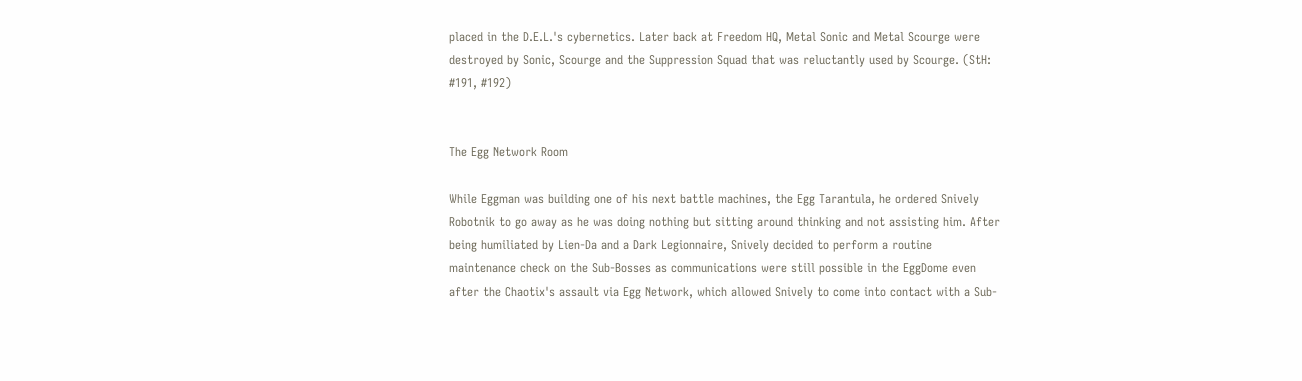placed in the D.E.L.'s cybernetics. Later back at Freedom HQ, Metal Sonic and Metal Scourge were destroyed by Sonic, Scourge and the Suppression Squad that was reluctantly used by Scourge. (StH: #191, #192)


The Egg Network Room

While Eggman was building one of his next battle machines, the Egg Tarantula, he ordered Snively Robotnik to go away as he was doing nothing but sitting around thinking and not assisting him. After being humiliated by Lien-Da and a Dark Legionnaire, Snively decided to perform a routine maintenance check on the Sub-Bosses as communications were still possible in the EggDome even after the Chaotix's assault via Egg Network, which allowed Snively to come into contact with a Sub-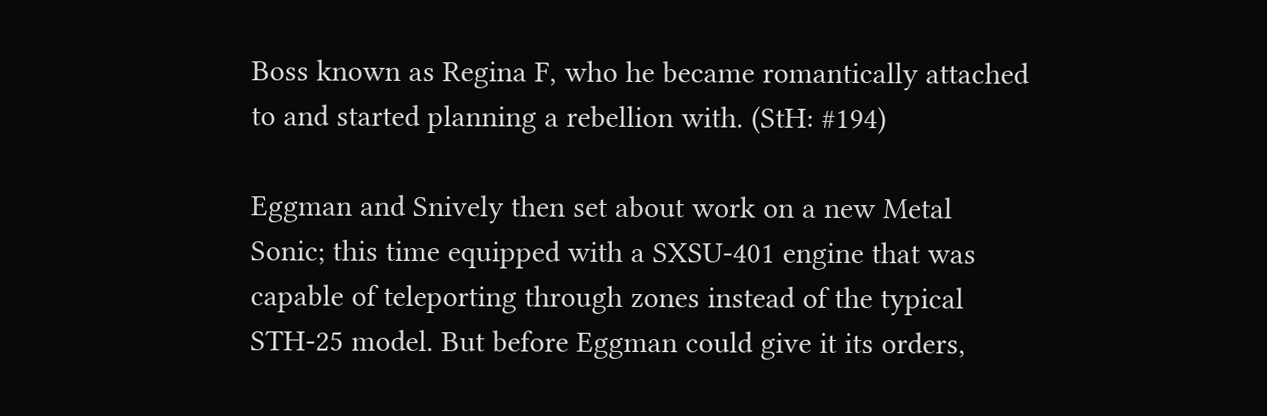Boss known as Regina F, who he became romantically attached to and started planning a rebellion with. (StH: #194)

Eggman and Snively then set about work on a new Metal Sonic; this time equipped with a SXSU-401 engine that was capable of teleporting through zones instead of the typical STH-25 model. But before Eggman could give it its orders,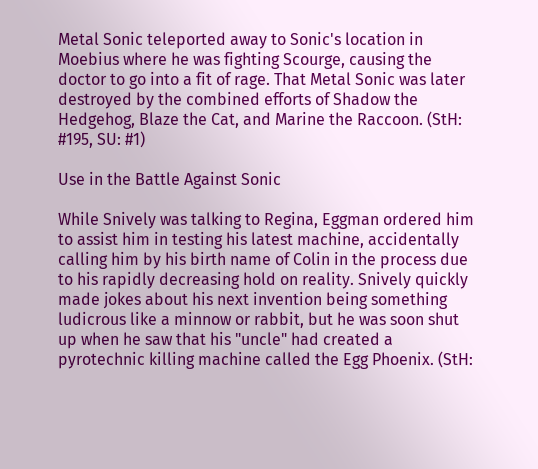Metal Sonic teleported away to Sonic's location in Moebius where he was fighting Scourge, causing the doctor to go into a fit of rage. That Metal Sonic was later destroyed by the combined efforts of Shadow the Hedgehog, Blaze the Cat, and Marine the Raccoon. (StH: #195, SU: #1)

Use in the Battle Against Sonic

While Snively was talking to Regina, Eggman ordered him to assist him in testing his latest machine, accidentally calling him by his birth name of Colin in the process due to his rapidly decreasing hold on reality. Snively quickly made jokes about his next invention being something ludicrous like a minnow or rabbit, but he was soon shut up when he saw that his "uncle" had created a pyrotechnic killing machine called the Egg Phoenix. (StH: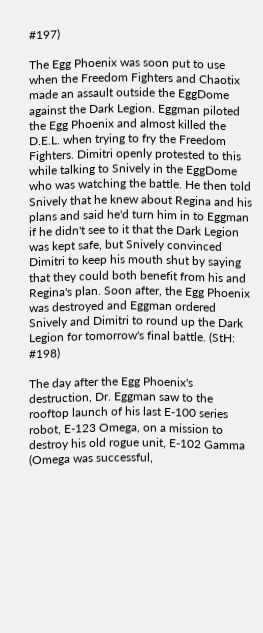#197)

The Egg Phoenix was soon put to use when the Freedom Fighters and Chaotix made an assault outside the EggDome against the Dark Legion. Eggman piloted the Egg Phoenix and almost killed the D.E.L. when trying to fry the Freedom Fighters. Dimitri openly protested to this while talking to Snively in the EggDome who was watching the battle. He then told Snively that he knew about Regina and his plans and said he'd turn him in to Eggman if he didn't see to it that the Dark Legion was kept safe, but Snively convinced Dimitri to keep his mouth shut by saying that they could both benefit from his and Regina's plan. Soon after, the Egg Phoenix was destroyed and Eggman ordered Snively and Dimitri to round up the Dark Legion for tomorrow's final battle. (StH: #198)

The day after the Egg Phoenix's destruction, Dr. Eggman saw to the rooftop launch of his last E-100 series robot, E-123 Omega, on a mission to destroy his old rogue unit, E-102 Gamma (Omega was successful,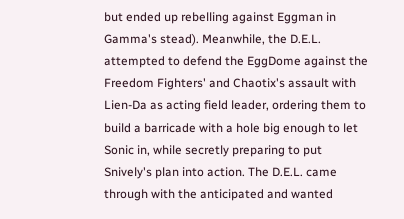but ended up rebelling against Eggman in Gamma's stead). Meanwhile, the D.E.L. attempted to defend the EggDome against the Freedom Fighters' and Chaotix's assault with Lien-Da as acting field leader, ordering them to build a barricade with a hole big enough to let Sonic in, while secretly preparing to put Snively's plan into action. The D.E.L. came through with the anticipated and wanted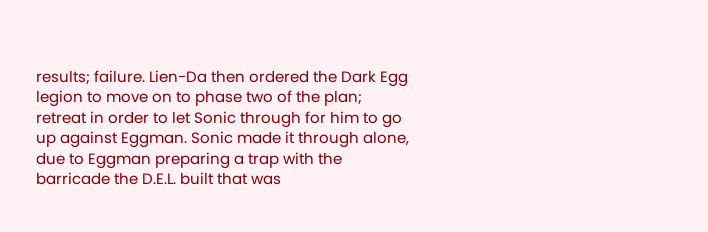results; failure. Lien-Da then ordered the Dark Egg legion to move on to phase two of the plan; retreat in order to let Sonic through for him to go up against Eggman. Sonic made it through alone, due to Eggman preparing a trap with the barricade the D.E.L. built that was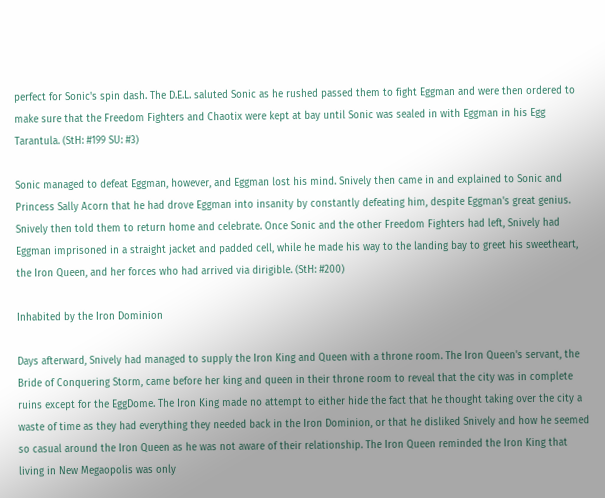perfect for Sonic's spin dash. The D.E.L. saluted Sonic as he rushed passed them to fight Eggman and were then ordered to make sure that the Freedom Fighters and Chaotix were kept at bay until Sonic was sealed in with Eggman in his Egg Tarantula. (StH: #199 SU: #3)

Sonic managed to defeat Eggman, however, and Eggman lost his mind. Snively then came in and explained to Sonic and Princess Sally Acorn that he had drove Eggman into insanity by constantly defeating him, despite Eggman's great genius. Snively then told them to return home and celebrate. Once Sonic and the other Freedom Fighters had left, Snively had Eggman imprisoned in a straight jacket and padded cell, while he made his way to the landing bay to greet his sweetheart, the Iron Queen, and her forces who had arrived via dirigible. (StH: #200)

Inhabited by the Iron Dominion

Days afterward, Snively had managed to supply the Iron King and Queen with a throne room. The Iron Queen's servant, the Bride of Conquering Storm, came before her king and queen in their throne room to reveal that the city was in complete ruins except for the EggDome. The Iron King made no attempt to either hide the fact that he thought taking over the city a waste of time as they had everything they needed back in the Iron Dominion, or that he disliked Snively and how he seemed so casual around the Iron Queen as he was not aware of their relationship. The Iron Queen reminded the Iron King that living in New Megaopolis was only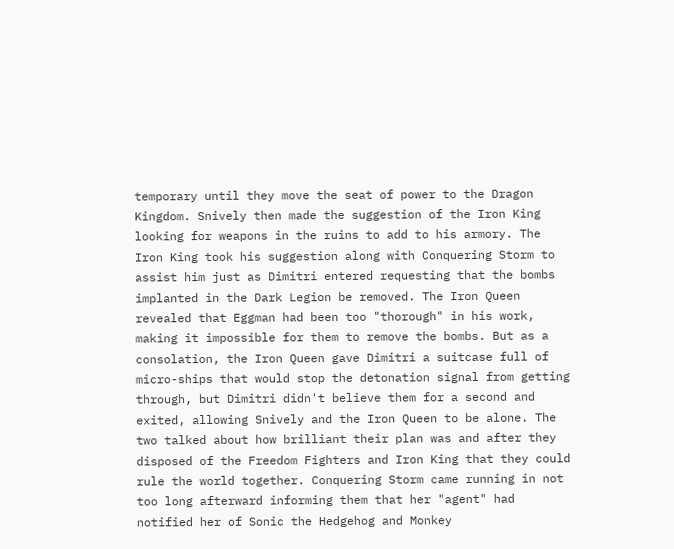temporary until they move the seat of power to the Dragon Kingdom. Snively then made the suggestion of the Iron King looking for weapons in the ruins to add to his armory. The Iron King took his suggestion along with Conquering Storm to assist him just as Dimitri entered requesting that the bombs implanted in the Dark Legion be removed. The Iron Queen revealed that Eggman had been too "thorough" in his work, making it impossible for them to remove the bombs. But as a consolation, the Iron Queen gave Dimitri a suitcase full of micro-ships that would stop the detonation signal from getting through, but Dimitri didn't believe them for a second and exited, allowing Snively and the Iron Queen to be alone. The two talked about how brilliant their plan was and after they disposed of the Freedom Fighters and Iron King that they could rule the world together. Conquering Storm came running in not too long afterward informing them that her "agent" had notified her of Sonic the Hedgehog and Monkey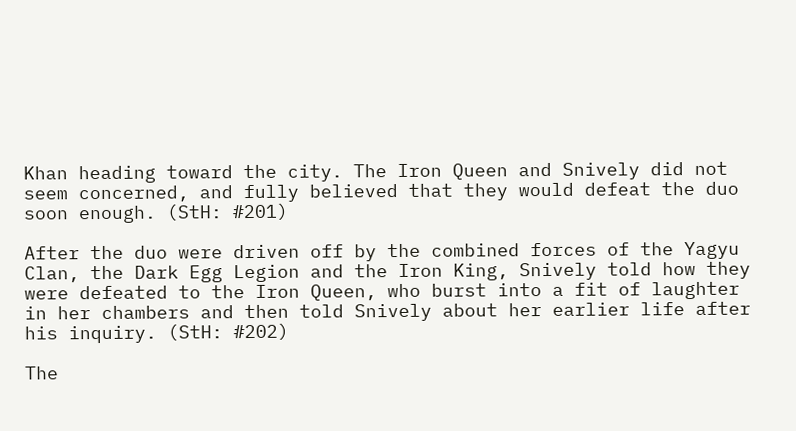Khan heading toward the city. The Iron Queen and Snively did not seem concerned, and fully believed that they would defeat the duo soon enough. (StH: #201)

After the duo were driven off by the combined forces of the Yagyu Clan, the Dark Egg Legion and the Iron King, Snively told how they were defeated to the Iron Queen, who burst into a fit of laughter in her chambers and then told Snively about her earlier life after his inquiry. (StH: #202)

The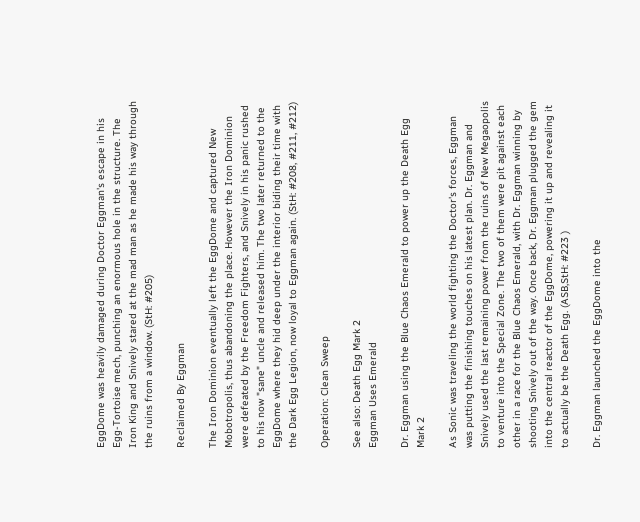EggDome was heavily damaged during Doctor Eggman's escape in his Egg-Tortoise mech, punching an enormous hole in the structure. The Iron King and Snively stared at the mad man as he made his way through the ruins from a window. (StH: #205)

Reclaimed By Eggman

The Iron Dominion eventually left the EggDome and captured New Mobotropolis, thus abandoning the place. However the Iron Dominion were defeated by the Freedom Fighters, and Snively in his panic rushed to his now "sane" uncle and released him. The two later returned to the EggDome where they hid deep under the interior biding their time with the Dark Egg Legion, now loyal to Eggman again. (StH: #208, #211, #212)

Operation: Clean Sweep

See also: Death Egg Mark 2
Eggman Uses Emerald

Dr. Eggman using the Blue Chaos Emerald to power up the Death Egg Mark 2

As Sonic was traveling the world fighting the Doctor's forces, Eggman was putting the finishing touches on his latest plan. Dr. Eggman and Snively used the last remaining power from the ruins of New Megaopolis to venture into the Special Zone. The two of them were pit against each other in a race for the Blue Chaos Emerald, with Dr. Eggman winning by shooting Snively out of the way. Once back, Dr. Eggman plugged the gem into the central reactor of the EggDome, powering it up and revealing it to actually be the Death Egg. (ASB,StH: #223 )

Dr. Eggman launched the EggDome into the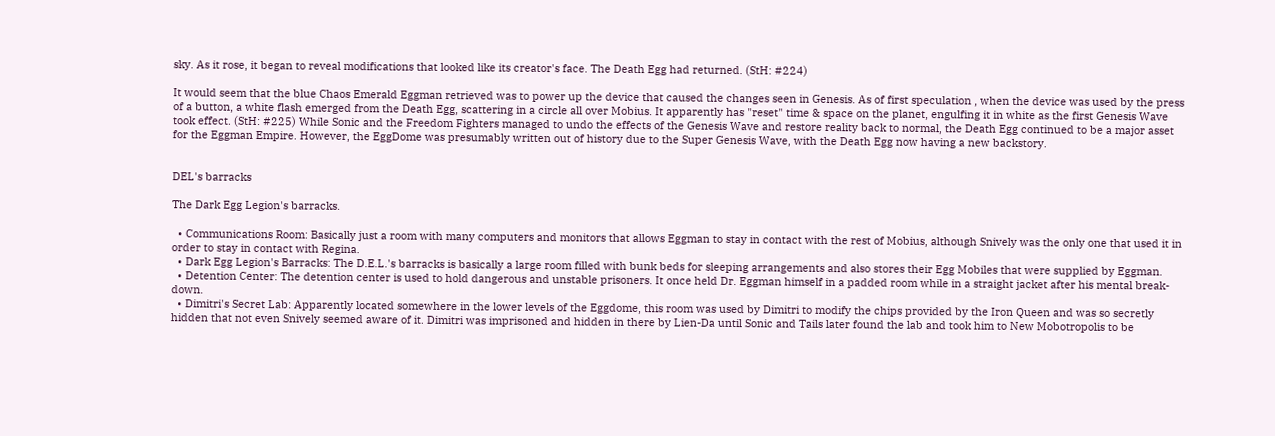sky. As it rose, it began to reveal modifications that looked like its creator's face. The Death Egg had returned. (StH: #224)

It would seem that the blue Chaos Emerald Eggman retrieved was to power up the device that caused the changes seen in Genesis. As of first speculation , when the device was used by the press of a button, a white flash emerged from the Death Egg, scattering in a circle all over Mobius. It apparently has "reset" time & space on the planet, engulfing it in white as the first Genesis Wave took effect. (StH: #225) While Sonic and the Freedom Fighters managed to undo the effects of the Genesis Wave and restore reality back to normal, the Death Egg continued to be a major asset for the Eggman Empire. However, the EggDome was presumably written out of history due to the Super Genesis Wave, with the Death Egg now having a new backstory.


DEL's barracks

The Dark Egg Legion's barracks.

  • Communications Room: Basically just a room with many computers and monitors that allows Eggman to stay in contact with the rest of Mobius, although Snively was the only one that used it in order to stay in contact with Regina.
  • Dark Egg Legion's Barracks: The D.E.L.'s barracks is basically a large room filled with bunk beds for sleeping arrangements and also stores their Egg Mobiles that were supplied by Eggman.
  • Detention Center: The detention center is used to hold dangerous and unstable prisoners. It once held Dr. Eggman himself in a padded room while in a straight jacket after his mental break-down.
  • Dimitri's Secret Lab: Apparently located somewhere in the lower levels of the Eggdome, this room was used by Dimitri to modify the chips provided by the Iron Queen and was so secretly hidden that not even Snively seemed aware of it. Dimitri was imprisoned and hidden in there by Lien-Da until Sonic and Tails later found the lab and took him to New Mobotropolis to be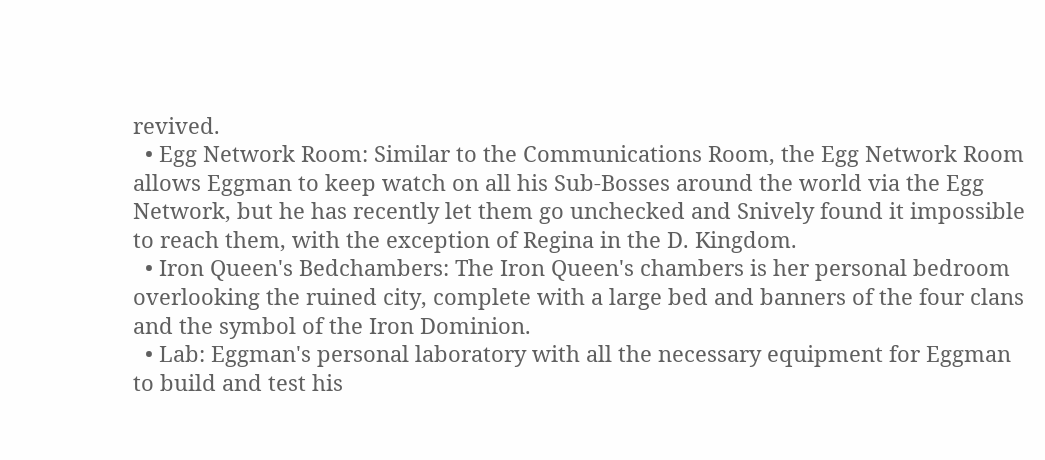revived.
  • Egg Network Room: Similar to the Communications Room, the Egg Network Room allows Eggman to keep watch on all his Sub-Bosses around the world via the Egg Network, but he has recently let them go unchecked and Snively found it impossible to reach them, with the exception of Regina in the D. Kingdom.
  • Iron Queen's Bedchambers: The Iron Queen's chambers is her personal bedroom overlooking the ruined city, complete with a large bed and banners of the four clans and the symbol of the Iron Dominion.
  • Lab: Eggman's personal laboratory with all the necessary equipment for Eggman to build and test his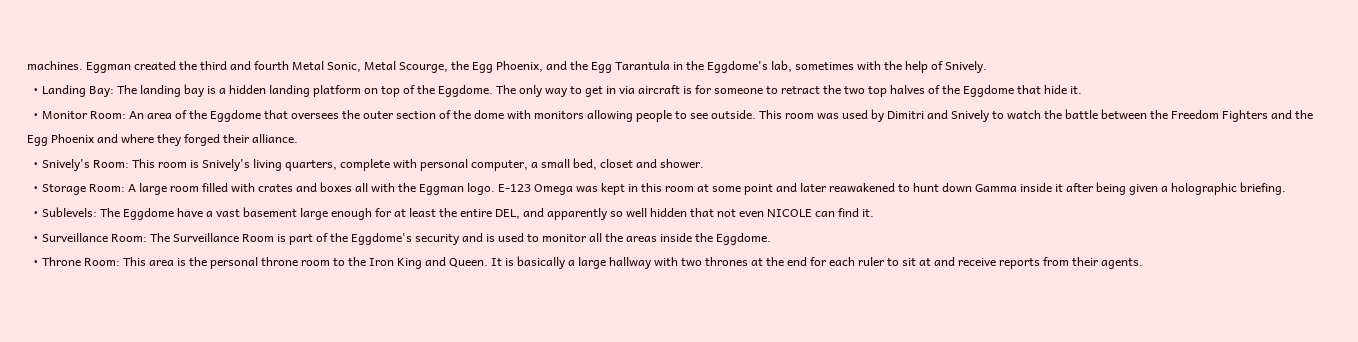machines. Eggman created the third and fourth Metal Sonic, Metal Scourge, the Egg Phoenix, and the Egg Tarantula in the Eggdome's lab, sometimes with the help of Snively.
  • Landing Bay: The landing bay is a hidden landing platform on top of the Eggdome. The only way to get in via aircraft is for someone to retract the two top halves of the Eggdome that hide it.
  • Monitor Room: An area of the Eggdome that oversees the outer section of the dome with monitors allowing people to see outside. This room was used by Dimitri and Snively to watch the battle between the Freedom Fighters and the Egg Phoenix and where they forged their alliance.
  • Snively's Room: This room is Snively's living quarters, complete with personal computer, a small bed, closet and shower.
  • Storage Room: A large room filled with crates and boxes all with the Eggman logo. E-123 Omega was kept in this room at some point and later reawakened to hunt down Gamma inside it after being given a holographic briefing.
  • Sublevels: The Eggdome have a vast basement large enough for at least the entire DEL, and apparently so well hidden that not even NICOLE can find it.
  • Surveillance Room: The Surveillance Room is part of the Eggdome's security and is used to monitor all the areas inside the Eggdome.
  • Throne Room: This area is the personal throne room to the Iron King and Queen. It is basically a large hallway with two thrones at the end for each ruler to sit at and receive reports from their agents.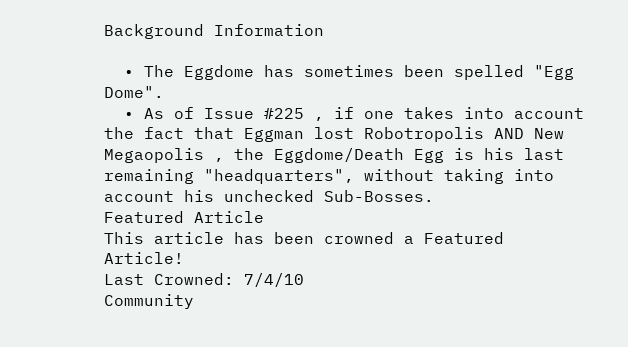Background Information

  • The Eggdome has sometimes been spelled "Egg Dome".
  • As of Issue #225 , if one takes into account the fact that Eggman lost Robotropolis AND New Megaopolis , the Eggdome/Death Egg is his last remaining "headquarters", without taking into account his unchecked Sub-Bosses.
Featured Article
This article has been crowned a Featured Article!
Last Crowned: 7/4/10
Community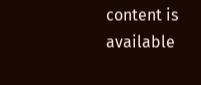content is available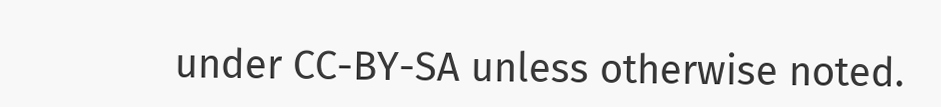under CC-BY-SA unless otherwise noted.